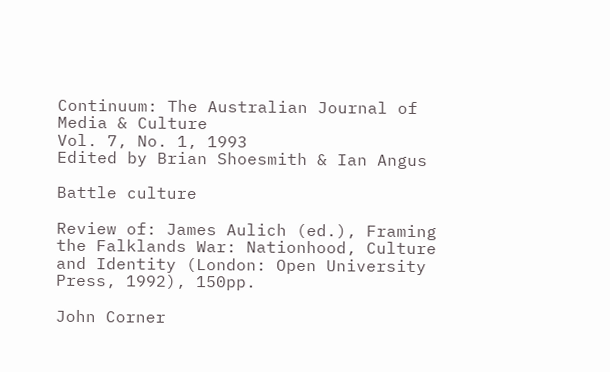Continuum: The Australian Journal of Media & Culture
Vol. 7, No. 1, 1993
Edited by Brian Shoesmith & Ian Angus

Battle culture

Review of: James Aulich (ed.), Framing the Falklands War: Nationhood, Culture and Identity (London: Open University Press, 1992), 150pp.

John Corner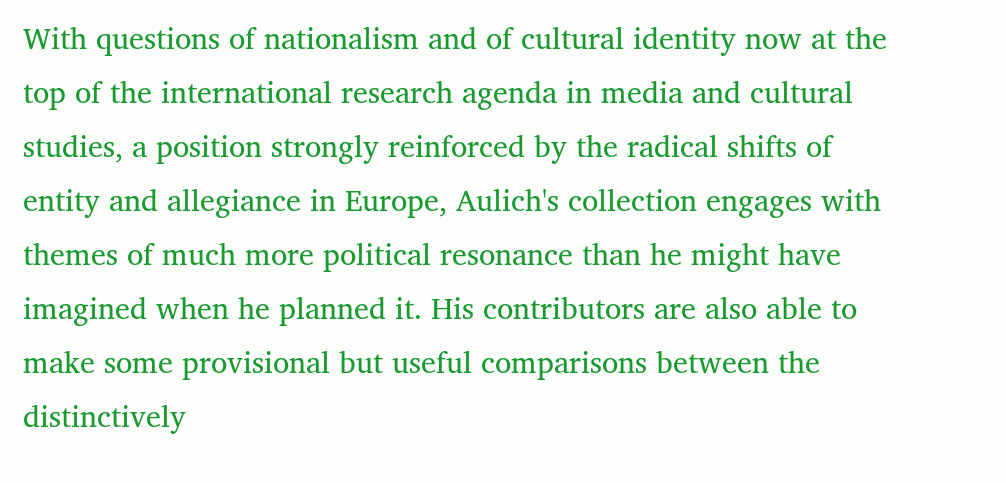With questions of nationalism and of cultural identity now at the top of the international research agenda in media and cultural studies, a position strongly reinforced by the radical shifts of entity and allegiance in Europe, Aulich's collection engages with themes of much more political resonance than he might have imagined when he planned it. His contributors are also able to make some provisional but useful comparisons between the distinctively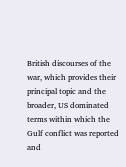British discourses of the war, which provides their principal topic and the broader, US dominated terms within which the Gulf conflict was reported and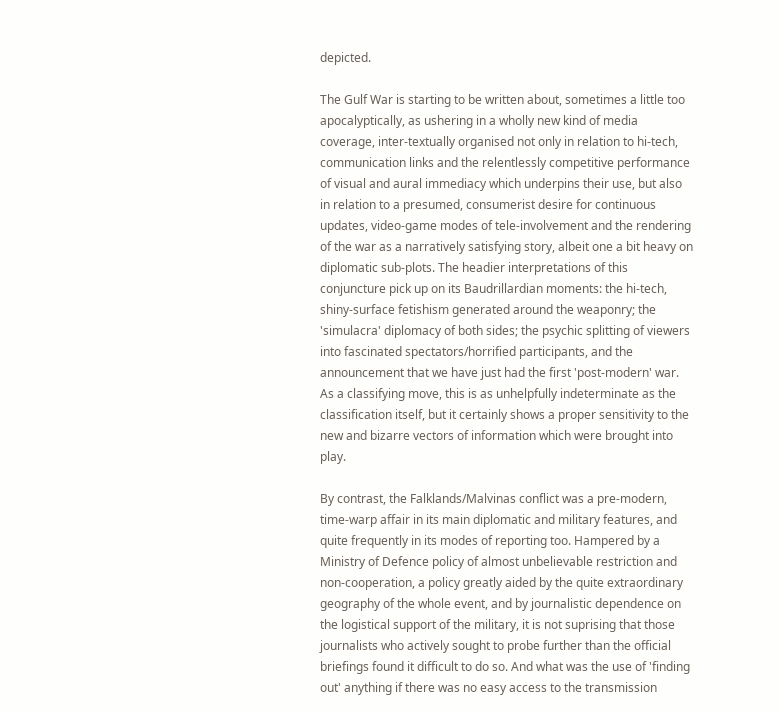depicted.

The Gulf War is starting to be written about, sometimes a little too apocalyptically, as ushering in a wholly new kind of media coverage, inter-textually organised not only in relation to hi-tech, communication links and the relentlessly competitive performance of visual and aural immediacy which underpins their use, but also in relation to a presumed, consumerist desire for continuous updates, video-game modes of tele-involvement and the rendering of the war as a narratively satisfying story, albeit one a bit heavy on diplomatic sub-plots. The headier interpretations of this conjuncture pick up on its Baudrillardian moments: the hi-tech, shiny-surface fetishism generated around the weaponry; the 'simulacra' diplomacy of both sides; the psychic splitting of viewers into fascinated spectators/horrified participants, and the announcement that we have just had the first 'post-modern' war. As a classifying move, this is as unhelpfully indeterminate as the classification itself, but it certainly shows a proper sensitivity to the new and bizarre vectors of information which were brought into play.

By contrast, the Falklands/Malvinas conflict was a pre-modern, time-warp affair in its main diplomatic and military features, and quite frequently in its modes of reporting too. Hampered by a Ministry of Defence policy of almost unbelievable restriction and non-cooperation, a policy greatly aided by the quite extraordinary geography of the whole event, and by journalistic dependence on the logistical support of the military, it is not suprising that those journalists who actively sought to probe further than the official briefings found it difficult to do so. And what was the use of 'finding out' anything if there was no easy access to the transmission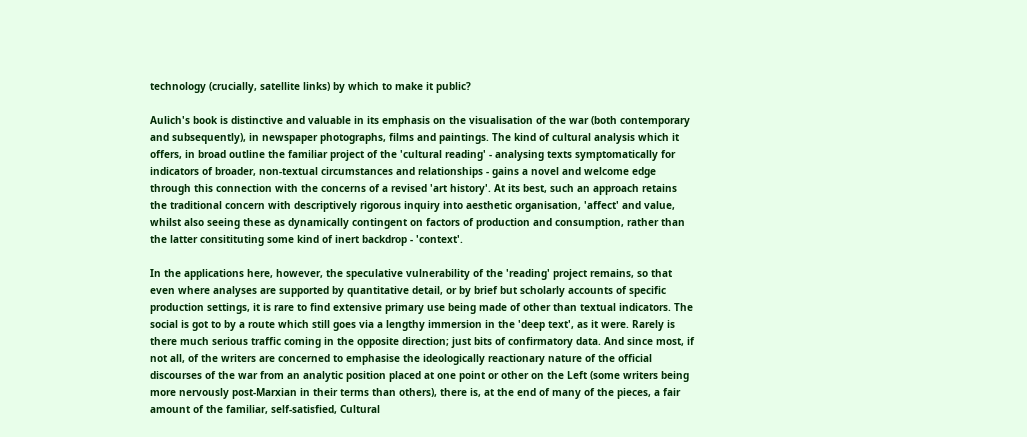technology (crucially, satellite links) by which to make it public?

Aulich's book is distinctive and valuable in its emphasis on the visualisation of the war (both contemporary and subsequently), in newspaper photographs, films and paintings. The kind of cultural analysis which it offers, in broad outline the familiar project of the 'cultural reading' - analysing texts symptomatically for indicators of broader, non-textual circumstances and relationships - gains a novel and welcome edge through this connection with the concerns of a revised 'art history'. At its best, such an approach retains the traditional concern with descriptively rigorous inquiry into aesthetic organisation, 'affect' and value, whilst also seeing these as dynamically contingent on factors of production and consumption, rather than the latter consitituting some kind of inert backdrop - 'context'.

In the applications here, however, the speculative vulnerability of the 'reading' project remains, so that even where analyses are supported by quantitative detail, or by brief but scholarly accounts of specific production settings, it is rare to find extensive primary use being made of other than textual indicators. The social is got to by a route which still goes via a lengthy immersion in the 'deep text', as it were. Rarely is there much serious traffic coming in the opposite direction; just bits of confirmatory data. And since most, if not all, of the writers are concerned to emphasise the ideologically reactionary nature of the official discourses of the war from an analytic position placed at one point or other on the Left (some writers being more nervously post-Marxian in their terms than others), there is, at the end of many of the pieces, a fair amount of the familiar, self-satisfied, Cultural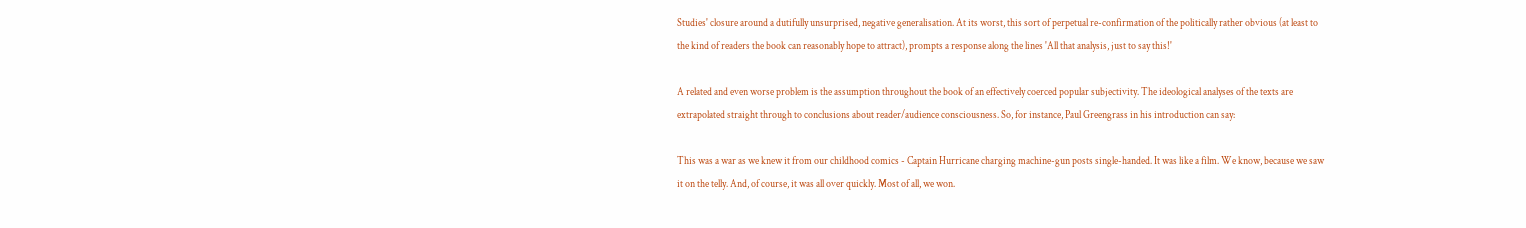Studies' closure around a dutifully unsurprised, negative generalisation. At its worst, this sort of perpetual re-confirmation of the politically rather obvious (at least to the kind of readers the book can reasonably hope to attract), prompts a response along the lines 'All that analysis, just to say this!'

A related and even worse problem is the assumption throughout the book of an effectively coerced popular subjectivity. The ideological analyses of the texts are extrapolated straight through to conclusions about reader/audience consciousness. So, for instance, Paul Greengrass in his introduction can say:

This was a war as we knew it from our childhood comics - Captain Hurricane charging machine-gun posts single-handed. It was like a film. We know, because we saw it on the telly. And, of course, it was all over quickly. Most of all, we won.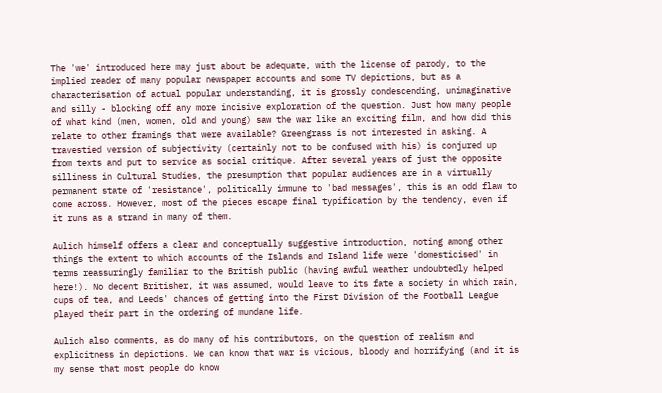The 'we' introduced here may just about be adequate, with the license of parody, to the implied reader of many popular newspaper accounts and some TV depictions, but as a characterisation of actual popular understanding, it is grossly condescending, unimaginative and silly - blocking off any more incisive exploration of the question. Just how many people of what kind (men, women, old and young) saw the war like an exciting film, and how did this relate to other framings that were available? Greengrass is not interested in asking. A travestied version of subjectivity (certainly not to be confused with his) is conjured up from texts and put to service as social critique. After several years of just the opposite silliness in Cultural Studies, the presumption that popular audiences are in a virtually permanent state of 'resistance', politically immune to 'bad messages', this is an odd flaw to come across. However, most of the pieces escape final typification by the tendency, even if it runs as a strand in many of them.

Aulich himself offers a clear and conceptually suggestive introduction, noting among other things the extent to which accounts of the Islands and Island life were 'domesticised' in terms reassuringly familiar to the British public (having awful weather undoubtedly helped here!). No decent Britisher, it was assumed, would leave to its fate a society in which rain, cups of tea, and Leeds' chances of getting into the First Division of the Football League played their part in the ordering of mundane life.

Aulich also comments, as do many of his contributors, on the question of realism and explicitness in depictions. We can know that war is vicious, bloody and horrifying (and it is my sense that most people do know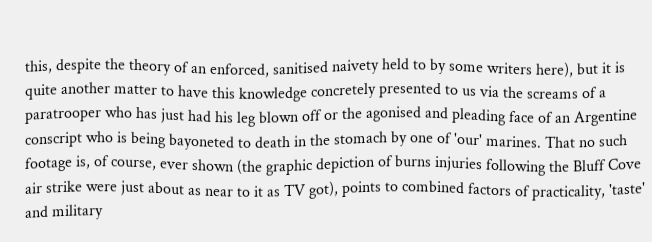this, despite the theory of an enforced, sanitised naivety held to by some writers here), but it is quite another matter to have this knowledge concretely presented to us via the screams of a paratrooper who has just had his leg blown off or the agonised and pleading face of an Argentine conscript who is being bayoneted to death in the stomach by one of 'our' marines. That no such footage is, of course, ever shown (the graphic depiction of burns injuries following the Bluff Cove air strike were just about as near to it as TV got), points to combined factors of practicality, 'taste' and military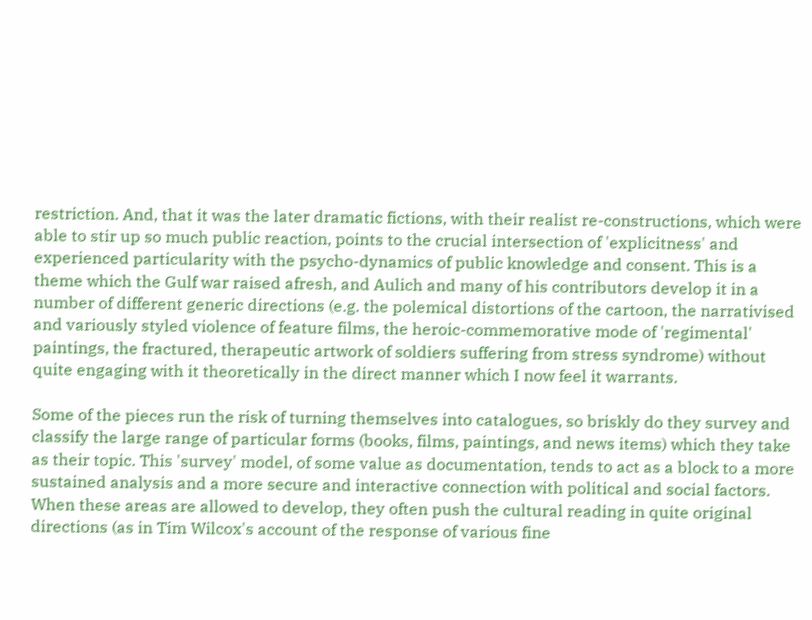restriction. And, that it was the later dramatic fictions, with their realist re-constructions, which were able to stir up so much public reaction, points to the crucial intersection of 'explicitness' and experienced particularity with the psycho-dynamics of public knowledge and consent. This is a theme which the Gulf war raised afresh, and Aulich and many of his contributors develop it in a number of different generic directions (e.g. the polemical distortions of the cartoon, the narrativised and variously styled violence of feature films, the heroic-commemorative mode of 'regimental' paintings, the fractured, therapeutic artwork of soldiers suffering from stress syndrome) without quite engaging with it theoretically in the direct manner which I now feel it warrants.

Some of the pieces run the risk of turning themselves into catalogues, so briskly do they survey and classify the large range of particular forms (books, films, paintings, and news items) which they take as their topic. This 'survey' model, of some value as documentation, tends to act as a block to a more sustained analysis and a more secure and interactive connection with political and social factors. When these areas are allowed to develop, they often push the cultural reading in quite original directions (as in Tim Wilcox's account of the response of various fine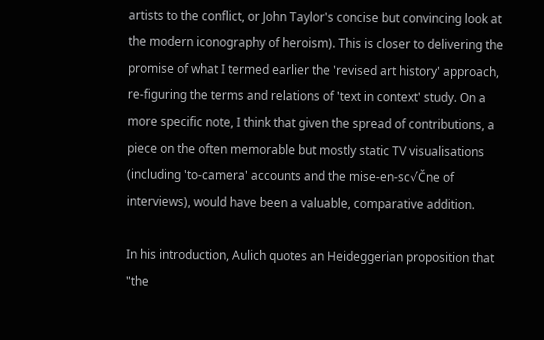artists to the conflict, or John Taylor's concise but convincing look at the modern iconography of heroism). This is closer to delivering the promise of what I termed earlier the 'revised art history' approach, re-figuring the terms and relations of 'text in context' study. On a more specific note, I think that given the spread of contributions, a piece on the often memorable but mostly static TV visualisations (including 'to-camera' accounts and the mise-en-sc√Čne of interviews), would have been a valuable, comparative addition.

In his introduction, Aulich quotes an Heideggerian proposition that "the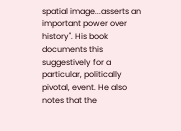spatial image...asserts an important power over history". His book documents this suggestively for a particular, politically pivotal, event. He also notes that the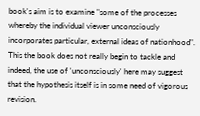book's aim is to examine "some of the processes whereby the individual viewer unconsciously incorporates particular, external ideas of nationhood". This the book does not really begin to tackle and indeed, the use of 'unconsciously' here may suggest that the hypothesis itself is in some need of vigorous revision.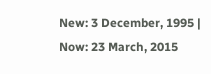New: 3 December, 1995 | Now: 23 March, 2015